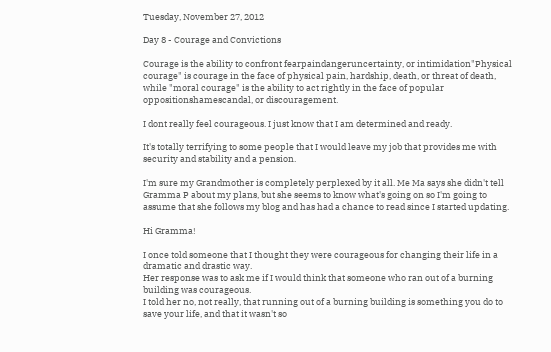Tuesday, November 27, 2012

Day 8 - Courage and Convictions

Courage is the ability to confront fearpaindangeruncertainty, or intimidation"Physical courage" is courage in the face of physical pain, hardship, death, or threat of death, while "moral courage" is the ability to act rightly in the face of popular oppositionshamescandal, or discouragement.

I dont really feel courageous. I just know that I am determined and ready.

It's totally terrifying to some people that I would leave my job that provides me with security and stability and a pension.

I'm sure my Grandmother is completely perplexed by it all. Me Ma says she didn't tell Gramma P about my plans, but she seems to know what's going on so I'm going to assume that she follows my blog and has had a chance to read since I started updating.

Hi Gramma!

I once told someone that I thought they were courageous for changing their life in a dramatic and drastic way.
Her response was to ask me if I would think that someone who ran out of a burning building was courageous.
I told her no, not really, that running out of a burning building is something you do to save your life, and that it wasn't so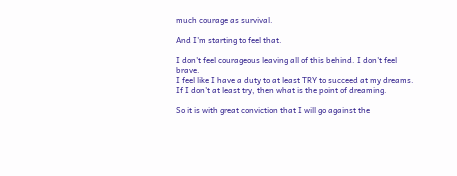much courage as survival.

And I'm starting to feel that.

I don't feel courageous leaving all of this behind. I don't feel brave.
I feel like I have a duty to at least TRY to succeed at my dreams.
If I don't at least try, then what is the point of dreaming.

So it is with great conviction that I will go against the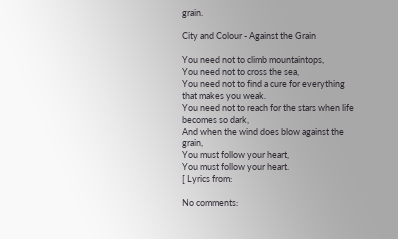grain.

City and Colour - Against the Grain

You need not to climb mountaintops,
You need not to cross the sea,
You need not to find a cure for everything that makes you weak.
You need not to reach for the stars when life becomes so dark,
And when the wind does blow against the grain,
You must follow your heart,
You must follow your heart.
[ Lyrics from:

No comments: